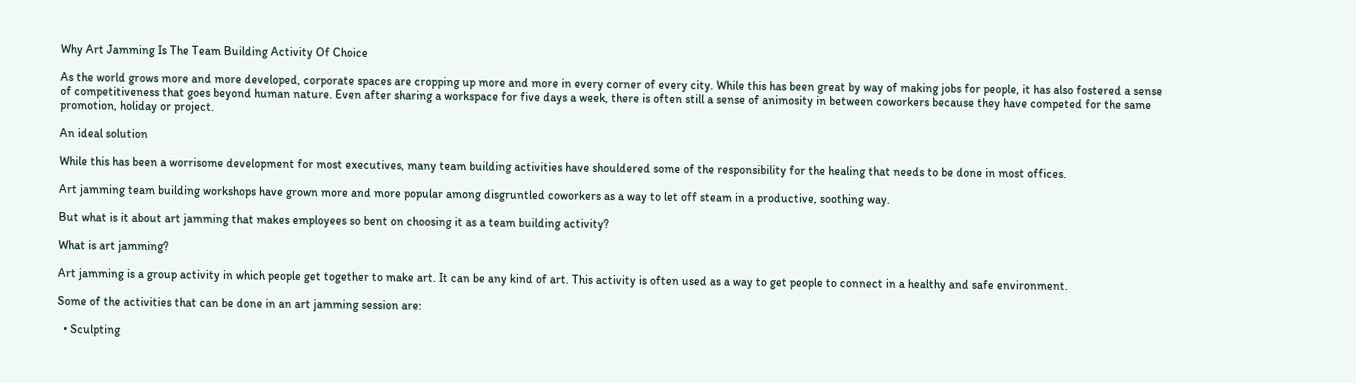Why Art Jamming Is The Team Building Activity Of Choice

As the world grows more and more developed, corporate spaces are cropping up more and more in every corner of every city. While this has been great by way of making jobs for people, it has also fostered a sense of competitiveness that goes beyond human nature. Even after sharing a workspace for five days a week, there is often still a sense of animosity in between coworkers because they have competed for the same promotion, holiday or project.

An ideal solution

While this has been a worrisome development for most executives, many team building activities have shouldered some of the responsibility for the healing that needs to be done in most offices.

Art jamming team building workshops have grown more and more popular among disgruntled coworkers as a way to let off steam in a productive, soothing way.

But what is it about art jamming that makes employees so bent on choosing it as a team building activity?

What is art jamming?

Art jamming is a group activity in which people get together to make art. It can be any kind of art. This activity is often used as a way to get people to connect in a healthy and safe environment.

Some of the activities that can be done in an art jamming session are:

  • Sculpting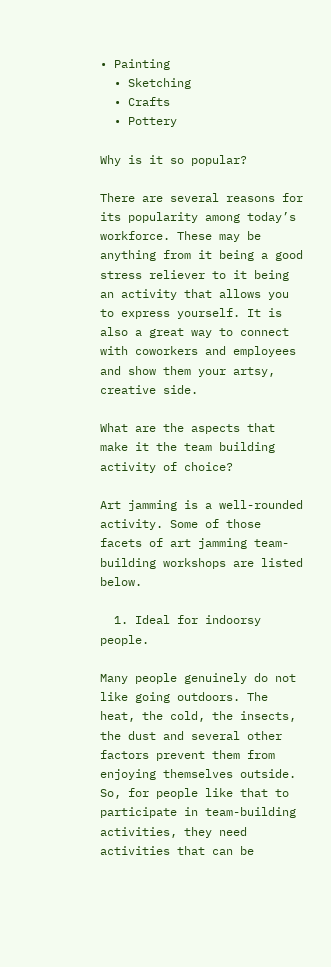• Painting
  • Sketching
  • Crafts
  • Pottery

Why is it so popular?

There are several reasons for its popularity among today’s workforce. These may be anything from it being a good stress reliever to it being an activity that allows you to express yourself. It is also a great way to connect with coworkers and employees and show them your artsy, creative side.

What are the aspects that make it the team building activity of choice?

Art jamming is a well-rounded activity. Some of those facets of art jamming team-building workshops are listed below.

  1. Ideal for indoorsy people.

Many people genuinely do not like going outdoors. The heat, the cold, the insects, the dust and several other factors prevent them from enjoying themselves outside. So, for people like that to participate in team-building activities, they need activities that can be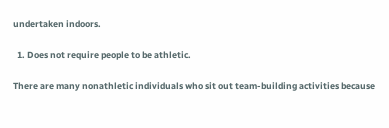undertaken indoors.

  1. Does not require people to be athletic.

There are many nonathletic individuals who sit out team-building activities because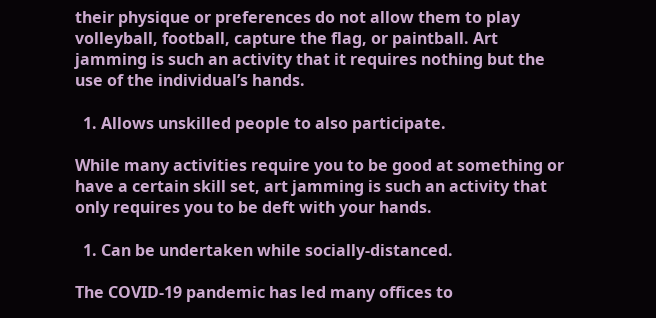their physique or preferences do not allow them to play volleyball, football, capture the flag, or paintball. Art jamming is such an activity that it requires nothing but the use of the individual’s hands.

  1. Allows unskilled people to also participate.

While many activities require you to be good at something or have a certain skill set, art jamming is such an activity that only requires you to be deft with your hands.

  1. Can be undertaken while socially-distanced.

The COVID-19 pandemic has led many offices to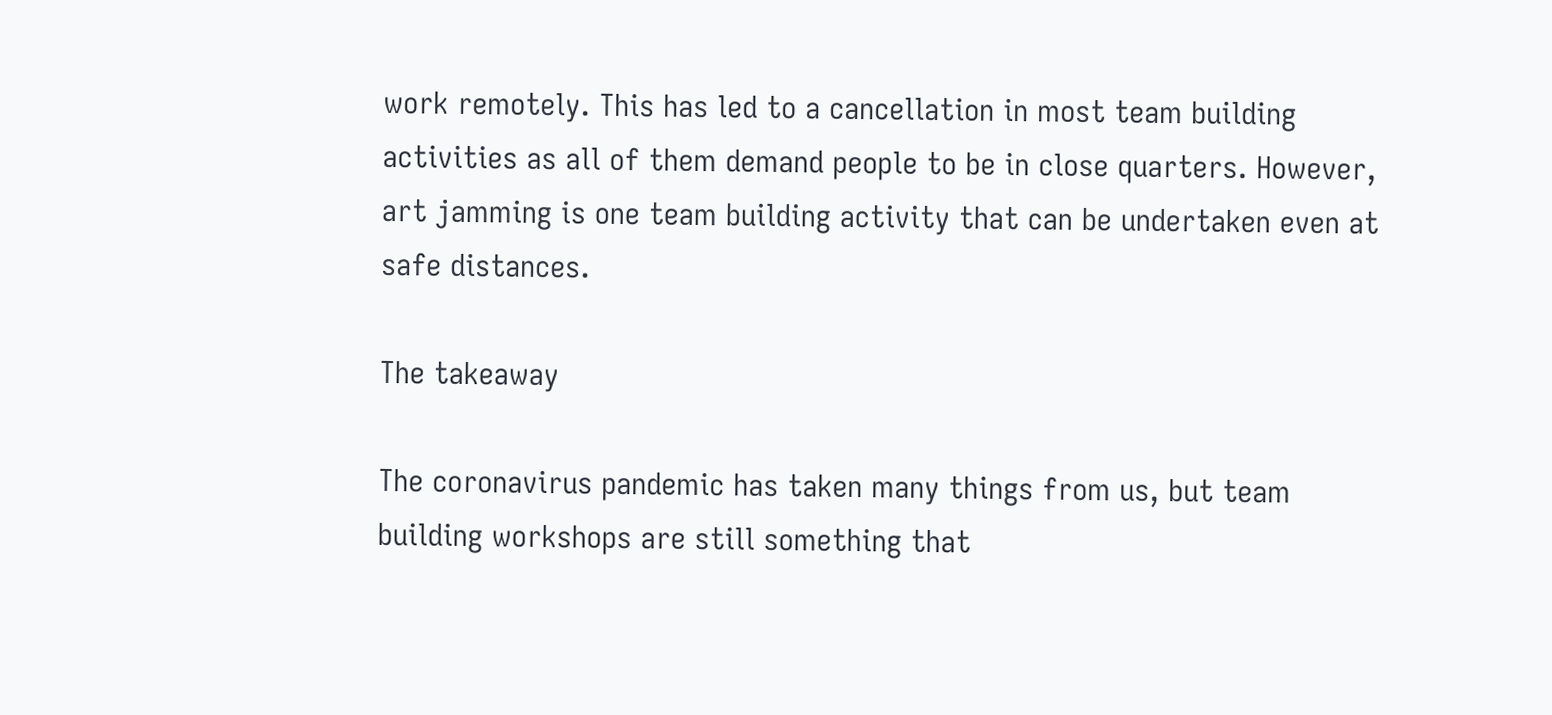work remotely. This has led to a cancellation in most team building activities as all of them demand people to be in close quarters. However, art jamming is one team building activity that can be undertaken even at safe distances.

The takeaway

The coronavirus pandemic has taken many things from us, but team building workshops are still something that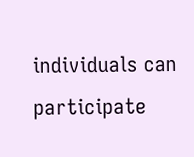individuals can participate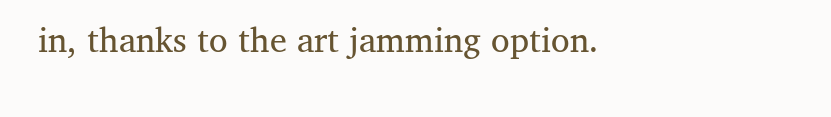in, thanks to the art jamming option.